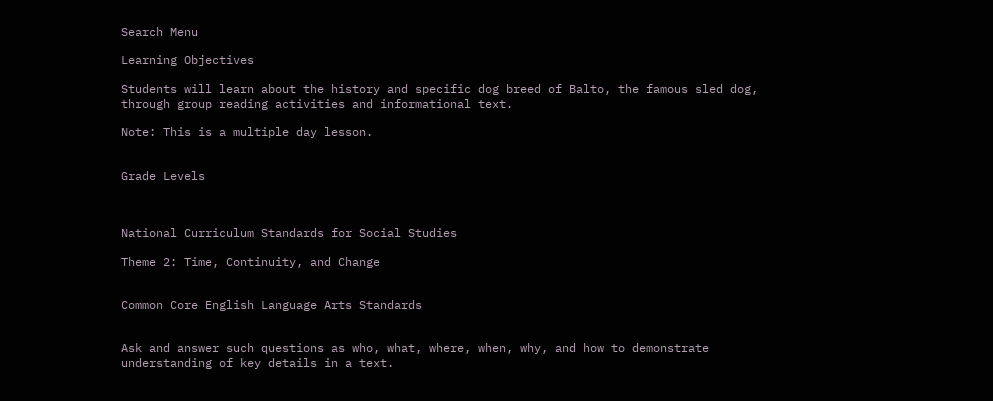Search Menu

Learning Objectives

Students will learn about the history and specific dog breed of Balto, the famous sled dog, through group reading activities and informational text.

Note: This is a multiple day lesson.


Grade Levels



National Curriculum Standards for Social Studies

Theme 2: Time, Continuity, and Change


Common Core English Language Arts Standards


Ask and answer such questions as who, what, where, when, why, and how to demonstrate understanding of key details in a text.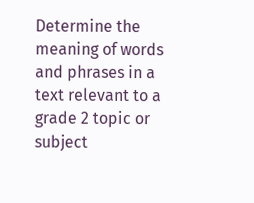Determine the meaning of words and phrases in a text relevant to a grade 2 topic or subject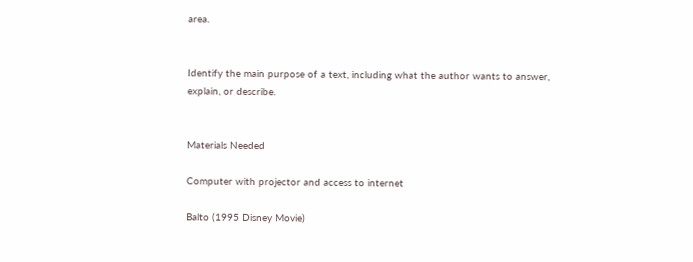area.


Identify the main purpose of a text, including what the author wants to answer, explain, or describe.


Materials Needed

Computer with projector and access to internet

Balto (1995 Disney Movie)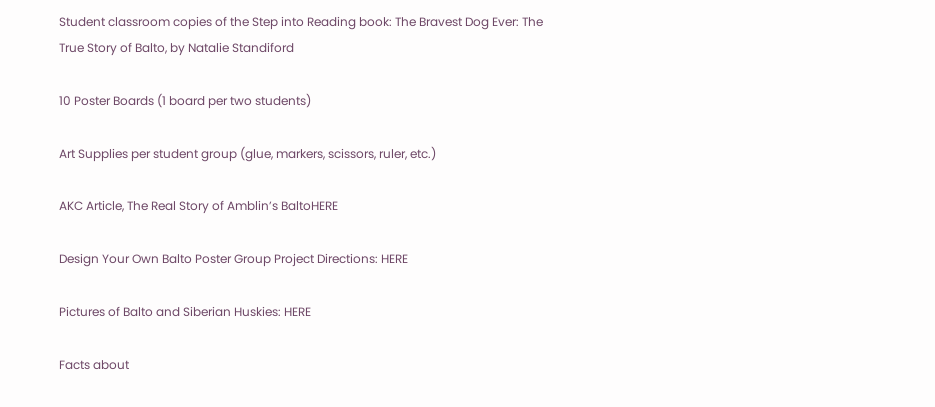Student classroom copies of the Step into Reading book: The Bravest Dog Ever: The True Story of Balto, by Natalie Standiford

10 Poster Boards (1 board per two students)

Art Supplies per student group (glue, markers, scissors, ruler, etc.)

AKC Article, The Real Story of Amblin’s BaltoHERE

Design Your Own Balto Poster Group Project Directions: HERE

Pictures of Balto and Siberian Huskies: HERE

Facts about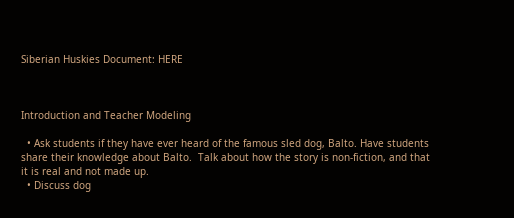Siberian Huskies Document: HERE



Introduction and Teacher Modeling

  • Ask students if they have ever heard of the famous sled dog, Balto. Have students share their knowledge about Balto.  Talk about how the story is non-fiction, and that it is real and not made up.
  • Discuss dog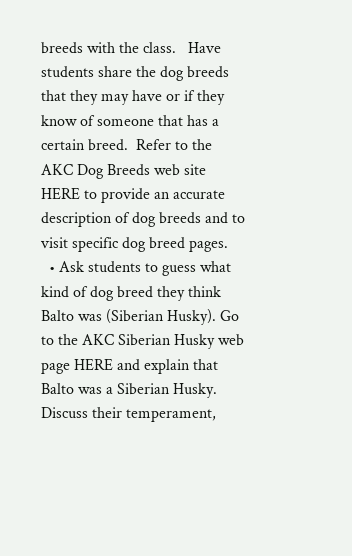breeds with the class.   Have students share the dog breeds that they may have or if they know of someone that has a certain breed.  Refer to the AKC Dog Breeds web site HERE to provide an accurate description of dog breeds and to visit specific dog breed pages.
  • Ask students to guess what kind of dog breed they think Balto was (Siberian Husky). Go to the AKC Siberian Husky web page HERE and explain that Balto was a Siberian Husky.  Discuss their temperament,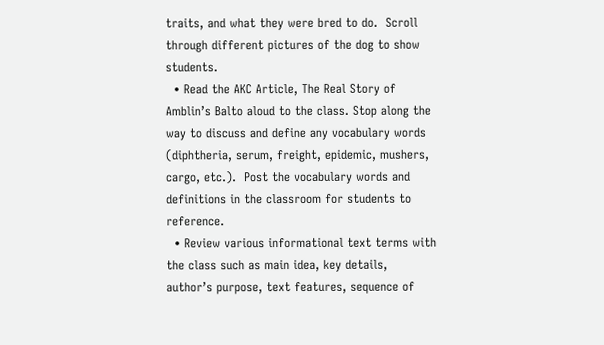traits, and what they were bred to do.  Scroll through different pictures of the dog to show students.
  • Read the AKC Article, The Real Story of Amblin’s Balto aloud to the class. Stop along the way to discuss and define any vocabulary words (diphtheria, serum, freight, epidemic, mushers, cargo, etc.).  Post the vocabulary words and definitions in the classroom for students to reference.
  • Review various informational text terms with the class such as main idea, key details, author’s purpose, text features, sequence of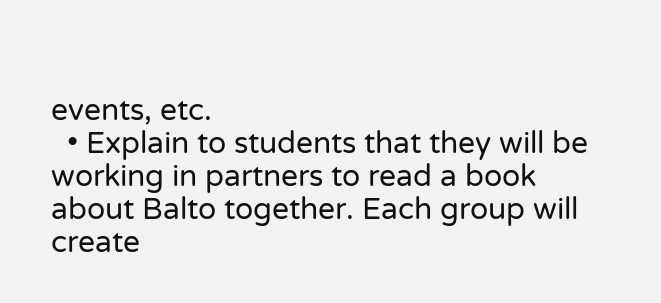events, etc.
  • Explain to students that they will be working in partners to read a book about Balto together. Each group will create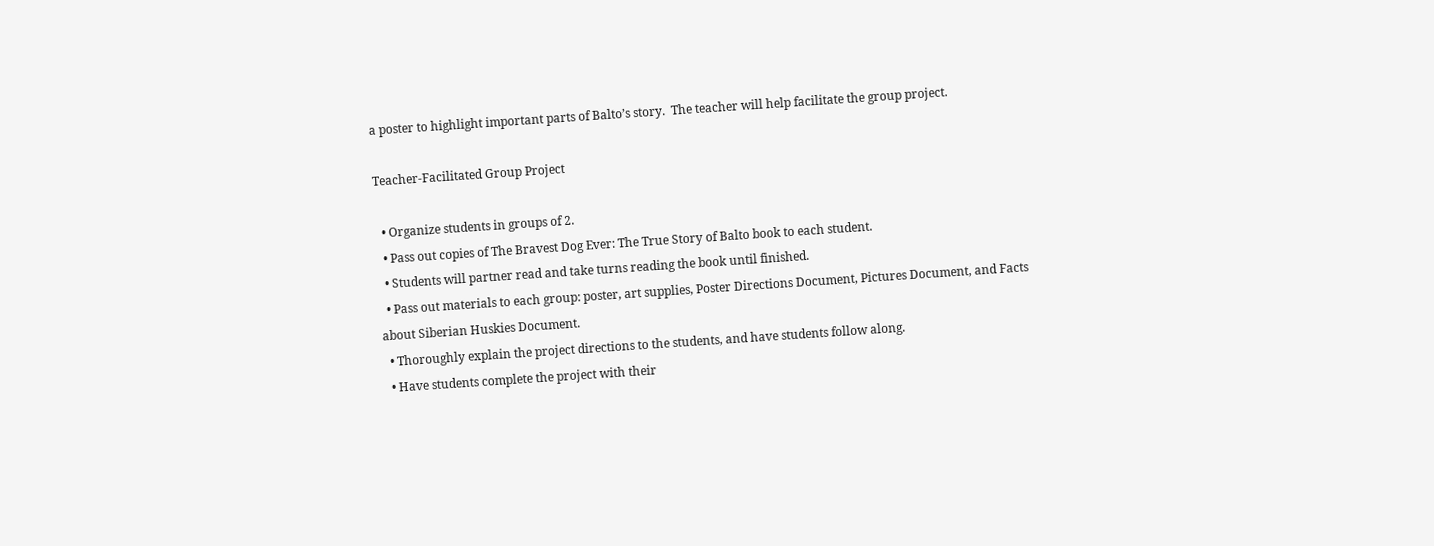a poster to highlight important parts of Balto’s story.  The teacher will help facilitate the group project.

Teacher-Facilitated Group Project

  • Organize students in groups of 2.
  • Pass out copies of The Bravest Dog Ever: The True Story of Balto book to each student.
  • Students will partner read and take turns reading the book until finished.
  • Pass out materials to each group: poster, art supplies, Poster Directions Document, Pictures Document, and Facts about Siberian Huskies Document.
  • Thoroughly explain the project directions to the students, and have students follow along.
  • Have students complete the project with their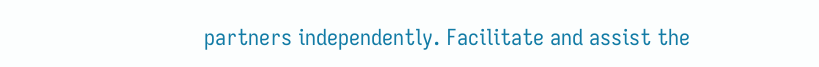partners independently. Facilitate and assist the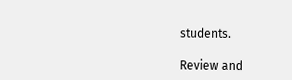students.

Review and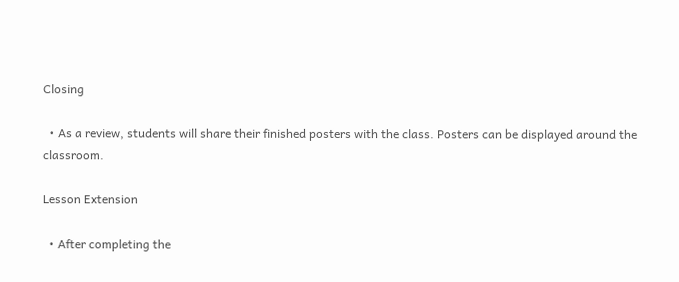Closing

  • As a review, students will share their finished posters with the class. Posters can be displayed around the classroom.

Lesson Extension

  • After completing the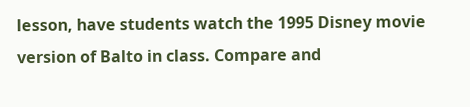lesson, have students watch the 1995 Disney movie version of Balto in class. Compare and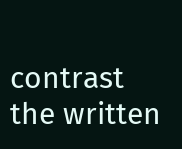contrast the written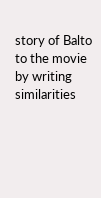story of Balto to the movie by writing similarities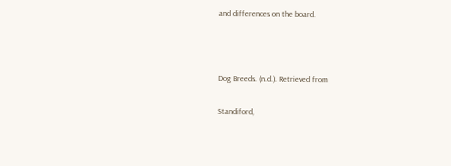and differences on the board.



Dog Breeds. (n.d.). Retrieved from

Standiford,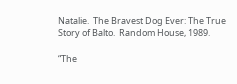Natalie.  The Bravest Dog Ever: The True Story of Balto.  Random House, 1989.

“The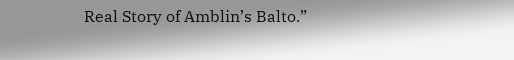Real Story of Amblin’s Balto.”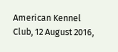American Kennel Club, 12 August 2016,